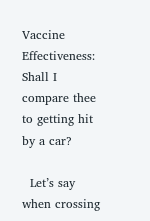Vaccine Effectiveness: Shall I compare thee to getting hit by a car?

  Let’s say when crossing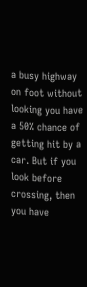a busy highway on foot without looking you have a 50% chance of getting hit by a car. But if you look before crossing, then you have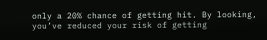only a 20% chance of getting hit. By looking, you’ve reduced your risk of getting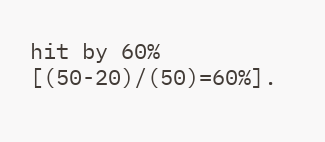hit by 60% [(50-20)/(50)=60%].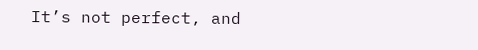It’s not perfect, and